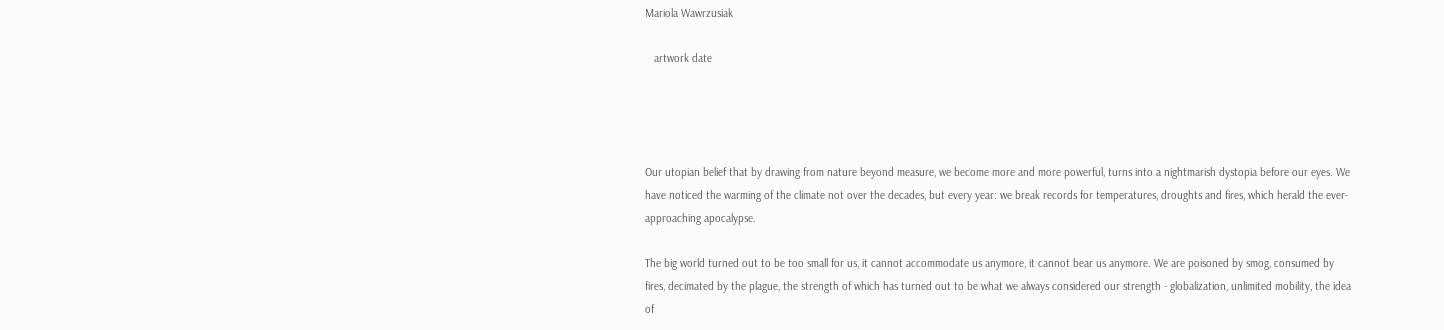Mariola Wawrzusiak

   artwork date




Our utopian belief that by drawing from nature beyond measure, we become more and more powerful, turns into a nightmarish dystopia before our eyes. We have noticed the warming of the climate not over the decades, but every year: we break records for temperatures, droughts and fires, which herald the ever-approaching apocalypse.

The big world turned out to be too small for us, it cannot accommodate us anymore, it cannot bear us anymore. We are poisoned by smog, consumed by fires, decimated by the plague, the strength of which has turned out to be what we always considered our strength - globalization, unlimited mobility, the idea of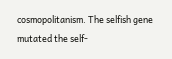cosmopolitanism. The selfish gene mutated the self-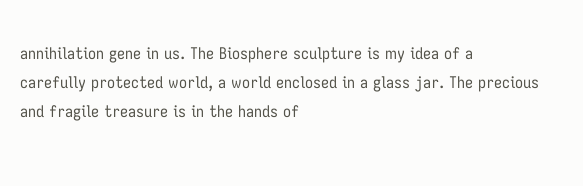annihilation gene in us. The Biosphere sculpture is my idea of a carefully protected world, a world enclosed in a glass jar. The precious and fragile treasure is in the hands of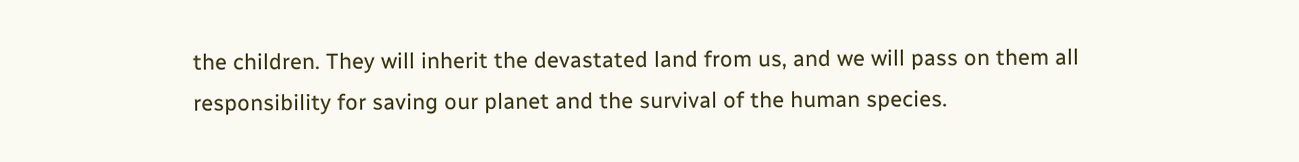the children. They will inherit the devastated land from us, and we will pass on them all responsibility for saving our planet and the survival of the human species.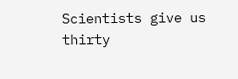Scientists give us thirty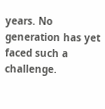years. No generation has yet faced such a challenge.